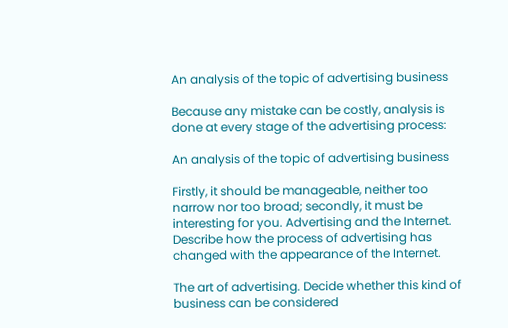An analysis of the topic of advertising business

Because any mistake can be costly, analysis is done at every stage of the advertising process:

An analysis of the topic of advertising business

Firstly, it should be manageable, neither too narrow nor too broad; secondly, it must be interesting for you. Advertising and the Internet. Describe how the process of advertising has changed with the appearance of the Internet.

The art of advertising. Decide whether this kind of business can be considered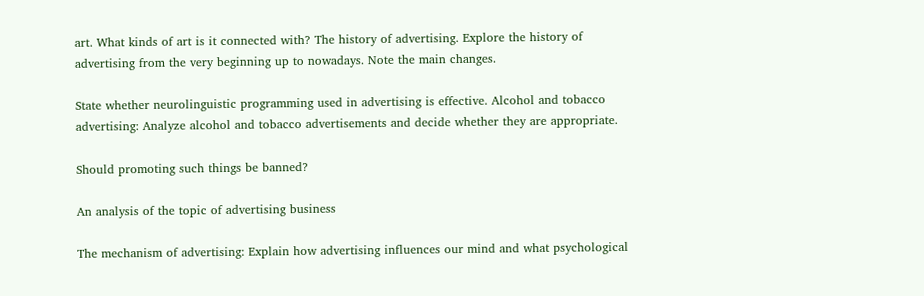art. What kinds of art is it connected with? The history of advertising. Explore the history of advertising from the very beginning up to nowadays. Note the main changes.

State whether neurolinguistic programming used in advertising is effective. Alcohol and tobacco advertising: Analyze alcohol and tobacco advertisements and decide whether they are appropriate.

Should promoting such things be banned?

An analysis of the topic of advertising business

The mechanism of advertising: Explain how advertising influences our mind and what psychological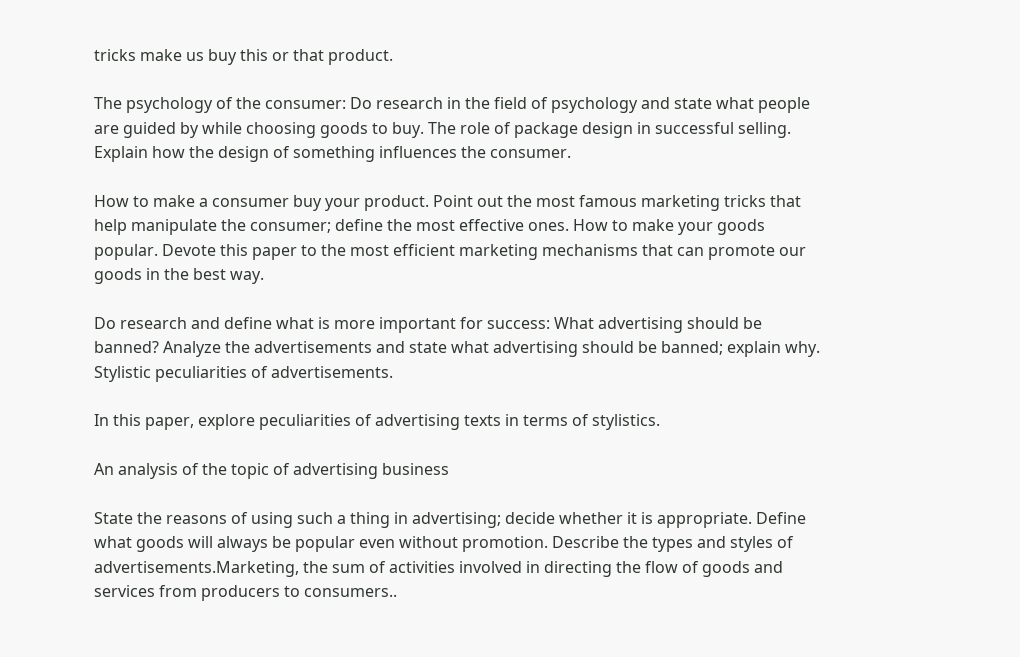tricks make us buy this or that product.

The psychology of the consumer: Do research in the field of psychology and state what people are guided by while choosing goods to buy. The role of package design in successful selling. Explain how the design of something influences the consumer.

How to make a consumer buy your product. Point out the most famous marketing tricks that help manipulate the consumer; define the most effective ones. How to make your goods popular. Devote this paper to the most efficient marketing mechanisms that can promote our goods in the best way.

Do research and define what is more important for success: What advertising should be banned? Analyze the advertisements and state what advertising should be banned; explain why. Stylistic peculiarities of advertisements.

In this paper, explore peculiarities of advertising texts in terms of stylistics.

An analysis of the topic of advertising business

State the reasons of using such a thing in advertising; decide whether it is appropriate. Define what goods will always be popular even without promotion. Describe the types and styles of advertisements.Marketing, the sum of activities involved in directing the flow of goods and services from producers to consumers..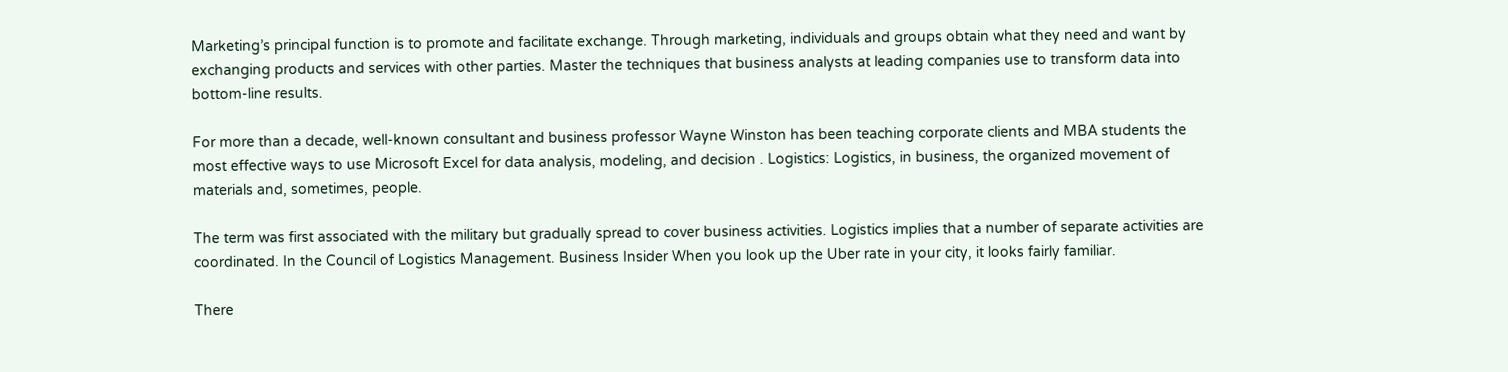Marketing’s principal function is to promote and facilitate exchange. Through marketing, individuals and groups obtain what they need and want by exchanging products and services with other parties. Master the techniques that business analysts at leading companies use to transform data into bottom-line results.

For more than a decade, well-known consultant and business professor Wayne Winston has been teaching corporate clients and MBA students the most effective ways to use Microsoft Excel for data analysis, modeling, and decision . Logistics: Logistics, in business, the organized movement of materials and, sometimes, people.

The term was first associated with the military but gradually spread to cover business activities. Logistics implies that a number of separate activities are coordinated. In the Council of Logistics Management. Business Insider When you look up the Uber rate in your city, it looks fairly familiar.

There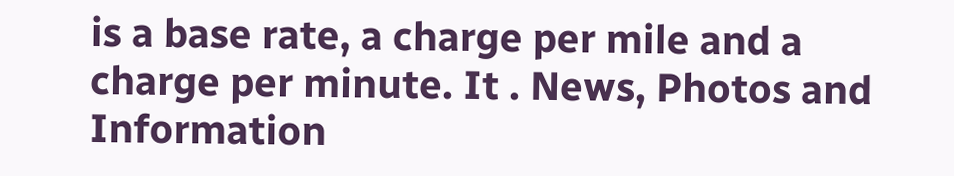is a base rate, a charge per mile and a charge per minute. It . News, Photos and Information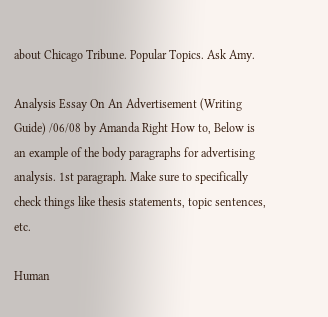about Chicago Tribune. Popular Topics. Ask Amy.

Analysis Essay On An Advertisement (Writing Guide) /06/08 by Amanda Right How to, Below is an example of the body paragraphs for advertising analysis. 1st paragraph. Make sure to specifically check things like thesis statements, topic sentences, etc.

Human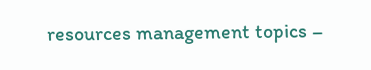resources management topics –